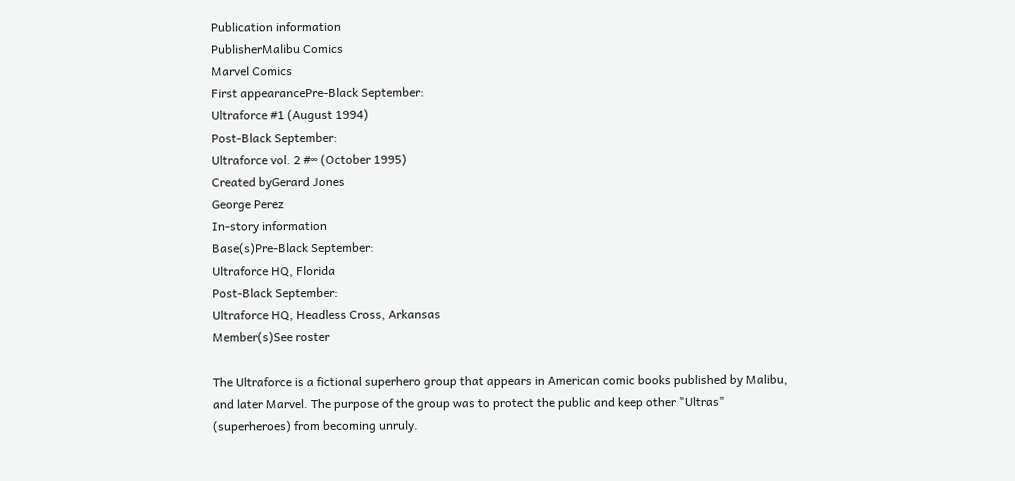Publication information
PublisherMalibu Comics
Marvel Comics
First appearancePre-Black September:
Ultraforce #1 (August 1994)
Post-Black September:
Ultraforce vol. 2 #∞ (October 1995)
Created byGerard Jones
George Perez
In-story information
Base(s)Pre-Black September:
Ultraforce HQ, Florida
Post-Black September:
Ultraforce HQ, Headless Cross, Arkansas
Member(s)See roster

The Ultraforce is a fictional superhero group that appears in American comic books published by Malibu, and later Marvel. The purpose of the group was to protect the public and keep other "Ultras" (superheroes) from becoming unruly.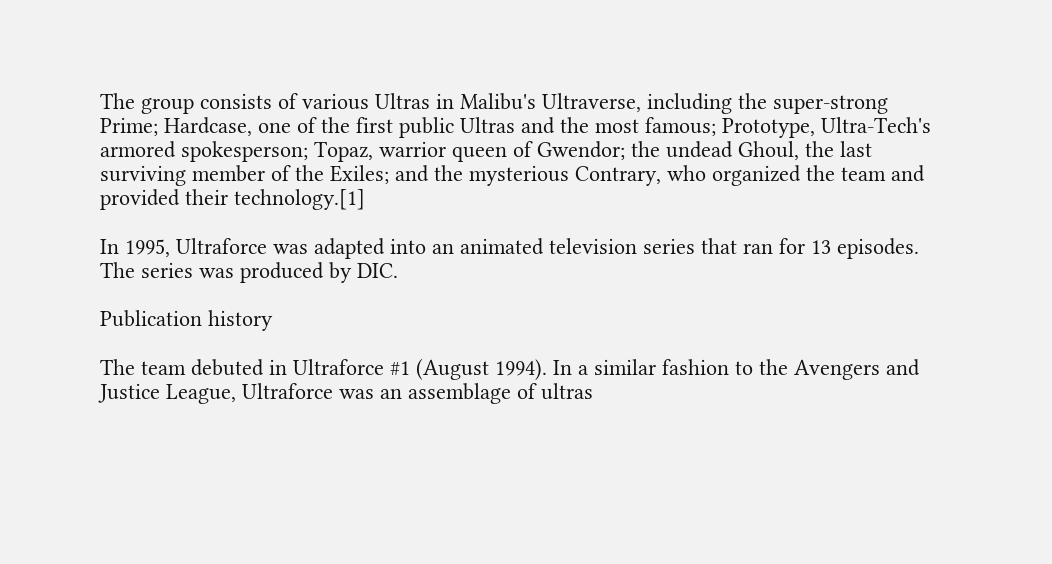The group consists of various Ultras in Malibu's Ultraverse, including the super-strong Prime; Hardcase, one of the first public Ultras and the most famous; Prototype, Ultra-Tech's armored spokesperson; Topaz, warrior queen of Gwendor; the undead Ghoul, the last surviving member of the Exiles; and the mysterious Contrary, who organized the team and provided their technology.[1]

In 1995, Ultraforce was adapted into an animated television series that ran for 13 episodes. The series was produced by DIC.

Publication history

The team debuted in Ultraforce #1 (August 1994). In a similar fashion to the Avengers and Justice League, Ultraforce was an assemblage of ultras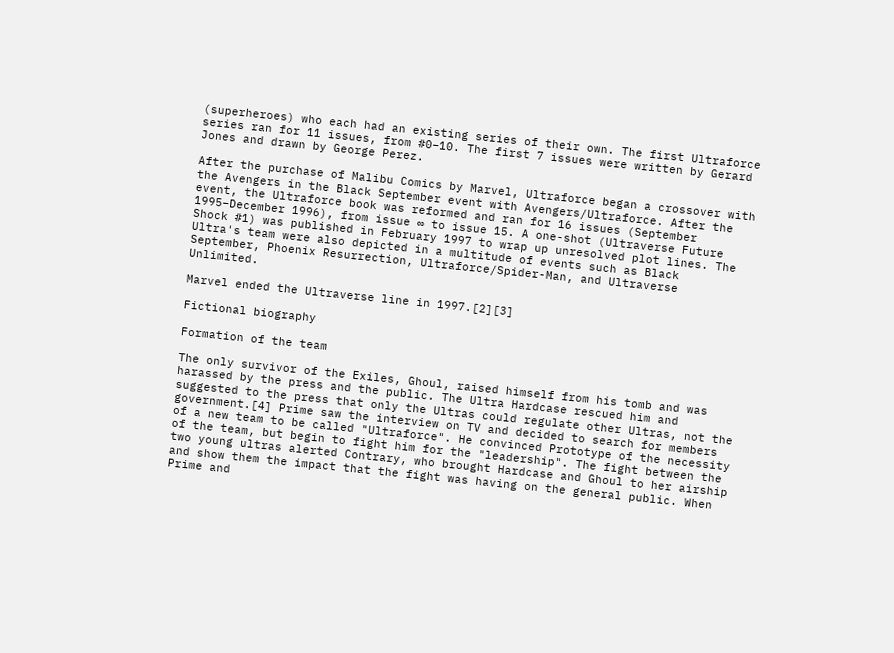(superheroes) who each had an existing series of their own. The first Ultraforce series ran for 11 issues, from #0–10. The first 7 issues were written by Gerard Jones and drawn by George Perez.

After the purchase of Malibu Comics by Marvel, Ultraforce began a crossover with the Avengers in the Black September event with Avengers/Ultraforce. After the event, the Ultraforce book was reformed and ran for 16 issues (September 1995–December 1996), from issue ∞ to issue 15. A one-shot (Ultraverse Future Shock #1) was published in February 1997 to wrap up unresolved plot lines. The Ultra's team were also depicted in a multitude of events such as Black September, Phoenix Resurrection, Ultraforce/Spider-Man, and Ultraverse Unlimited.

Marvel ended the Ultraverse line in 1997.[2][3]

Fictional biography

Formation of the team

The only survivor of the Exiles, Ghoul, raised himself from his tomb and was harassed by the press and the public. The Ultra Hardcase rescued him and suggested to the press that only the Ultras could regulate other Ultras, not the government.[4] Prime saw the interview on TV and decided to search for members of a new team to be called "Ultraforce". He convinced Prototype of the necessity of the team, but begin to fight him for the "leadership". The fight between the two young ultras alerted Contrary, who brought Hardcase and Ghoul to her airship and show them the impact that the fight was having on the general public. When Prime and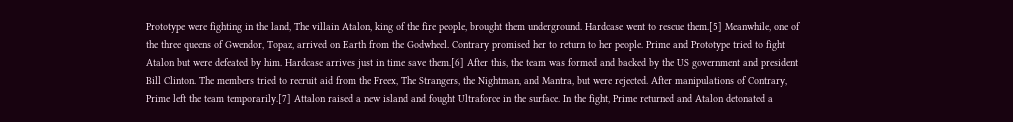Prototype were fighting in the land, The villain Atalon, king of the fire people, brought them underground. Hardcase went to rescue them.[5] Meanwhile, one of the three queens of Gwendor, Topaz, arrived on Earth from the Godwheel. Contrary promised her to return to her people. Prime and Prototype tried to fight Atalon but were defeated by him. Hardcase arrives just in time save them.[6] After this, the team was formed and backed by the US government and president Bill Clinton. The members tried to recruit aid from the Freex, The Strangers, the Nightman, and Mantra, but were rejected. After manipulations of Contrary, Prime left the team temporarily.[7] Attalon raised a new island and fought Ultraforce in the surface. In the fight, Prime returned and Atalon detonated a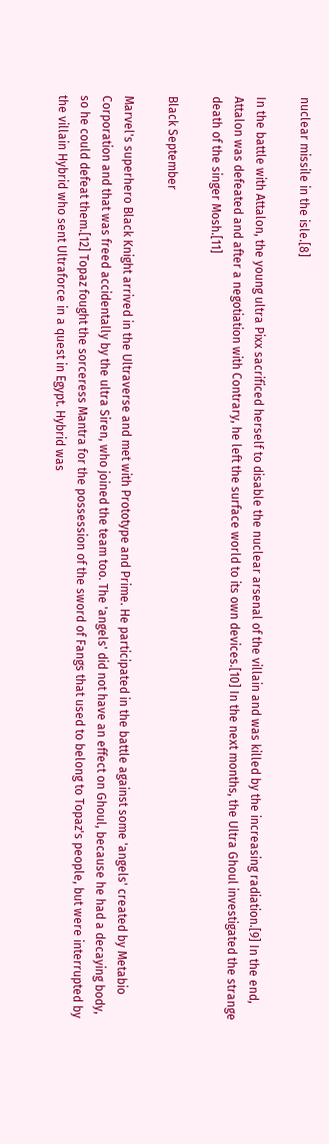nuclear missile in the isle.[8]

In the battle with Attalon, the young ultra Pixx sacrificed herself to disable the nuclear arsenal of the villain and was killed by the increasing radiation.[9] In the end, Attalon was defeated and after a negotiation with Contrary, he left the surface world to its own devices.[10] In the next months, the Ultra Ghoul investigated the strange death of the singer Mosh.[11]

Black September

Marvel's superhero Black Knight arrived in the Ultraverse and met with Prototype and Prime. He participated in the battle against some 'angels' created by Metabio Corporation and that was freed accidentally by the ultra Siren, who joined the team too. The 'angels' did not have an effect on Ghoul, because he had a decaying body, so he could defeat them.[12] Topaz fought the sorceress Mantra for the possession of the sword of Fangs that used to belong to Topaz's people, but were interrupted by the villain Hybrid who sent Ultraforce in a quest in Egypt. Hybrid was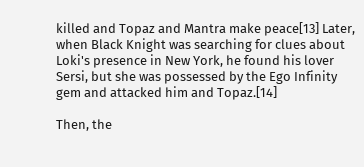killed and Topaz and Mantra make peace[13] Later, when Black Knight was searching for clues about Loki's presence in New York, he found his lover Sersi, but she was possessed by the Ego Infinity gem and attacked him and Topaz.[14]

Then, the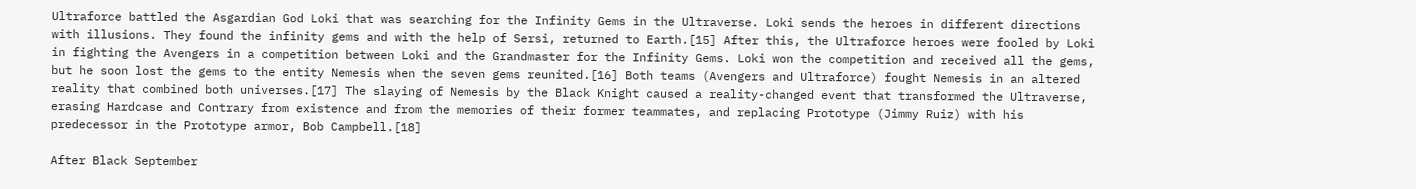Ultraforce battled the Asgardian God Loki that was searching for the Infinity Gems in the Ultraverse. Loki sends the heroes in different directions with illusions. They found the infinity gems and with the help of Sersi, returned to Earth.[15] After this, the Ultraforce heroes were fooled by Loki in fighting the Avengers in a competition between Loki and the Grandmaster for the Infinity Gems. Loki won the competition and received all the gems, but he soon lost the gems to the entity Nemesis when the seven gems reunited.[16] Both teams (Avengers and Ultraforce) fought Nemesis in an altered reality that combined both universes.[17] The slaying of Nemesis by the Black Knight caused a reality-changed event that transformed the Ultraverse, erasing Hardcase and Contrary from existence and from the memories of their former teammates, and replacing Prototype (Jimmy Ruiz) with his predecessor in the Prototype armor, Bob Campbell.[18]

After Black September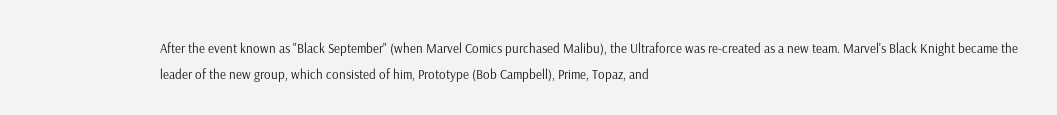After the event known as "Black September" (when Marvel Comics purchased Malibu), the Ultraforce was re-created as a new team. Marvel's Black Knight became the leader of the new group, which consisted of him, Prototype (Bob Campbell), Prime, Topaz, and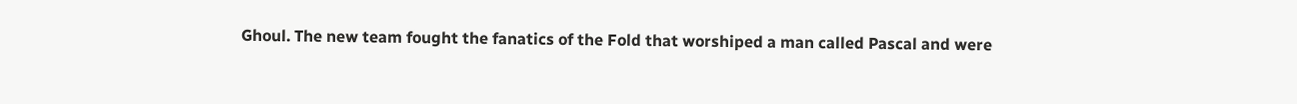Ghoul. The new team fought the fanatics of the Fold that worshiped a man called Pascal and were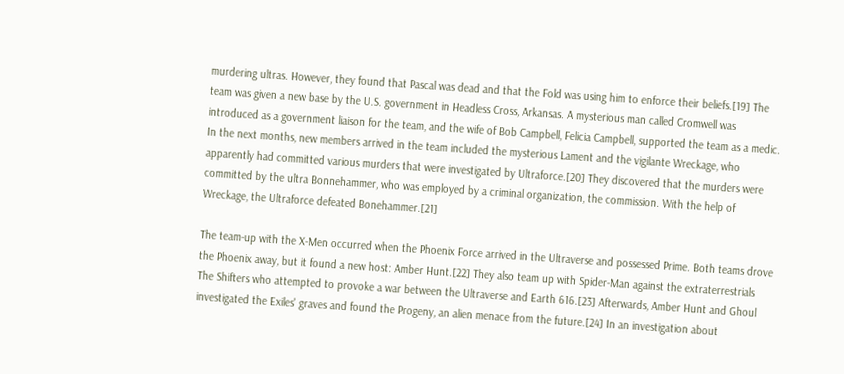murdering ultras. However, they found that Pascal was dead and that the Fold was using him to enforce their beliefs.[19] The team was given a new base by the U.S. government in Headless Cross, Arkansas. A mysterious man called Cromwell was introduced as a government liaison for the team, and the wife of Bob Campbell, Felicia Campbell, supported the team as a medic. In the next months, new members arrived in the team included the mysterious Lament and the vigilante Wreckage, who apparently had committed various murders that were investigated by Ultraforce.[20] They discovered that the murders were committed by the ultra Bonnehammer, who was employed by a criminal organization, the commission. With the help of Wreckage, the Ultraforce defeated Bonehammer.[21]

The team-up with the X-Men occurred when the Phoenix Force arrived in the Ultraverse and possessed Prime. Both teams drove the Phoenix away, but it found a new host: Amber Hunt.[22] They also team up with Spider-Man against the extraterrestrials The Shifters who attempted to provoke a war between the Ultraverse and Earth 616.[23] Afterwards, Amber Hunt and Ghoul investigated the Exiles' graves and found the Progeny, an alien menace from the future.[24] In an investigation about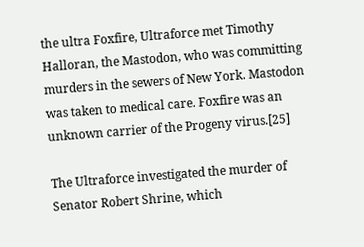the ultra Foxfire, Ultraforce met Timothy Halloran, the Mastodon, who was committing murders in the sewers of New York. Mastodon was taken to medical care. Foxfire was an unknown carrier of the Progeny virus.[25]

The Ultraforce investigated the murder of Senator Robert Shrine, which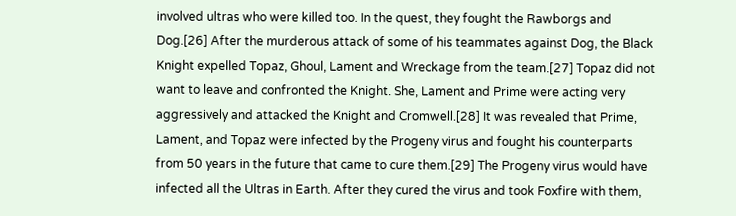involved ultras who were killed too. In the quest, they fought the Rawborgs and Dog.[26] After the murderous attack of some of his teammates against Dog, the Black Knight expelled Topaz, Ghoul, Lament and Wreckage from the team.[27] Topaz did not want to leave and confronted the Knight. She, Lament and Prime were acting very aggressively and attacked the Knight and Cromwell.[28] It was revealed that Prime, Lament, and Topaz were infected by the Progeny virus and fought his counterparts from 50 years in the future that came to cure them.[29] The Progeny virus would have infected all the Ultras in Earth. After they cured the virus and took Foxfire with them,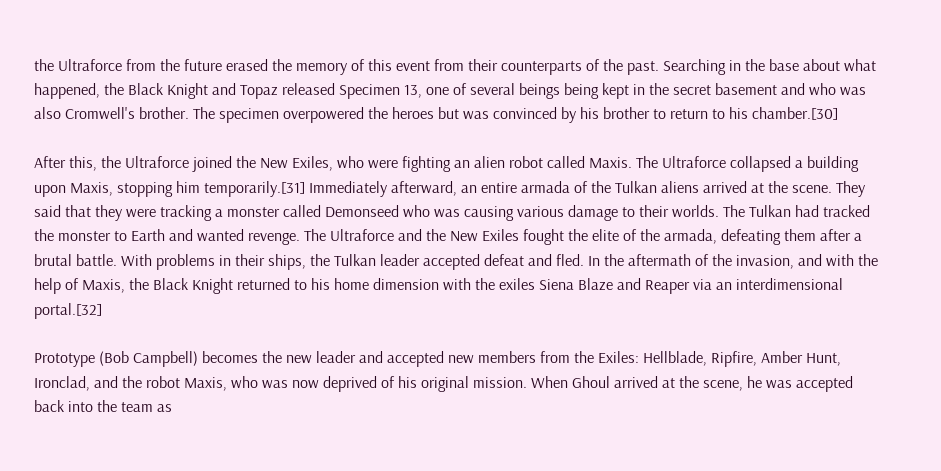the Ultraforce from the future erased the memory of this event from their counterparts of the past. Searching in the base about what happened, the Black Knight and Topaz released Specimen 13, one of several beings being kept in the secret basement and who was also Cromwell's brother. The specimen overpowered the heroes but was convinced by his brother to return to his chamber.[30]

After this, the Ultraforce joined the New Exiles, who were fighting an alien robot called Maxis. The Ultraforce collapsed a building upon Maxis, stopping him temporarily.[31] Immediately afterward, an entire armada of the Tulkan aliens arrived at the scene. They said that they were tracking a monster called Demonseed who was causing various damage to their worlds. The Tulkan had tracked the monster to Earth and wanted revenge. The Ultraforce and the New Exiles fought the elite of the armada, defeating them after a brutal battle. With problems in their ships, the Tulkan leader accepted defeat and fled. In the aftermath of the invasion, and with the help of Maxis, the Black Knight returned to his home dimension with the exiles Siena Blaze and Reaper via an interdimensional portal.[32]

Prototype (Bob Campbell) becomes the new leader and accepted new members from the Exiles: Hellblade, Ripfire, Amber Hunt, Ironclad, and the robot Maxis, who was now deprived of his original mission. When Ghoul arrived at the scene, he was accepted back into the team as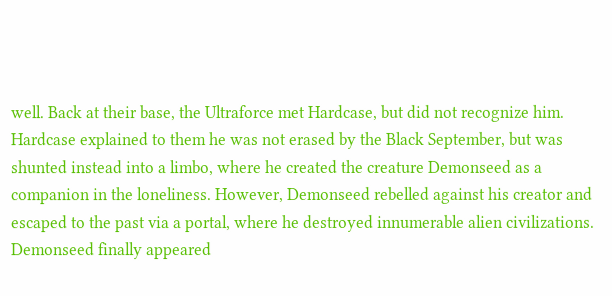well. Back at their base, the Ultraforce met Hardcase, but did not recognize him. Hardcase explained to them he was not erased by the Black September, but was shunted instead into a limbo, where he created the creature Demonseed as a companion in the loneliness. However, Demonseed rebelled against his creator and escaped to the past via a portal, where he destroyed innumerable alien civilizations. Demonseed finally appeared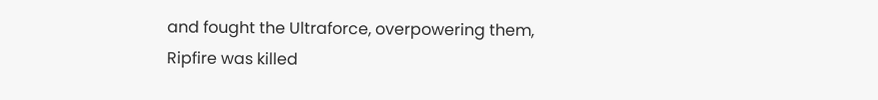and fought the Ultraforce, overpowering them, Ripfire was killed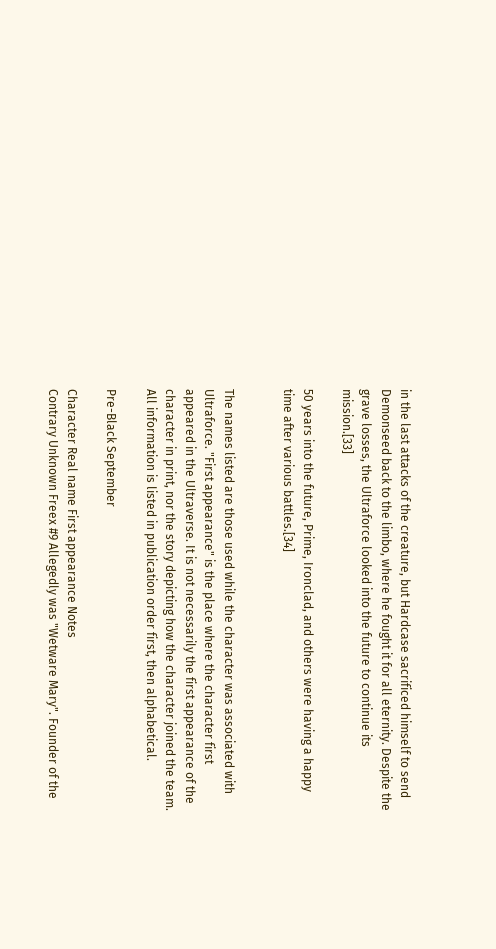in the last attacks of the creature, but Hardcase sacrificed himself to send Demonseed back to the limbo, where he fought it for all eternity. Despite the grave losses, the Ultraforce looked into the future to continue its mission.[33]

50 years into the future, Prime, Ironclad, and others were having a happy time after various battles.[34]


The names listed are those used while the character was associated with Ultraforce. "First appearance" is the place where the character first appeared in the Ultraverse. It is not necessarily the first appearance of the character in print, nor the story depicting how the character joined the team. All information is listed in publication order first, then alphabetical.

Pre-Black September

Character Real name First appearance Notes
Contrary Unknown Freex #9 Allegedly was "Wetware Mary". Founder of the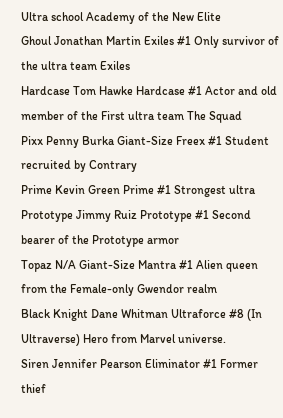Ultra school Academy of the New Elite
Ghoul Jonathan Martin Exiles #1 Only survivor of the ultra team Exiles
Hardcase Tom Hawke Hardcase #1 Actor and old member of the First ultra team The Squad
Pixx Penny Burka Giant-Size Freex #1 Student recruited by Contrary
Prime Kevin Green Prime #1 Strongest ultra
Prototype Jimmy Ruiz Prototype #1 Second bearer of the Prototype armor
Topaz N/A Giant-Size Mantra #1 Alien queen from the Female-only Gwendor realm
Black Knight Dane Whitman Ultraforce #8 (In Ultraverse) Hero from Marvel universe.
Siren Jennifer Pearson Eliminator #1 Former thief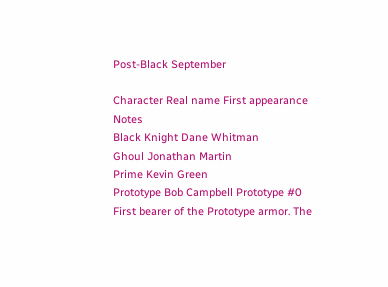Post-Black September

Character Real name First appearance Notes
Black Knight Dane Whitman
Ghoul Jonathan Martin
Prime Kevin Green
Prototype Bob Campbell Prototype #0 First bearer of the Prototype armor. The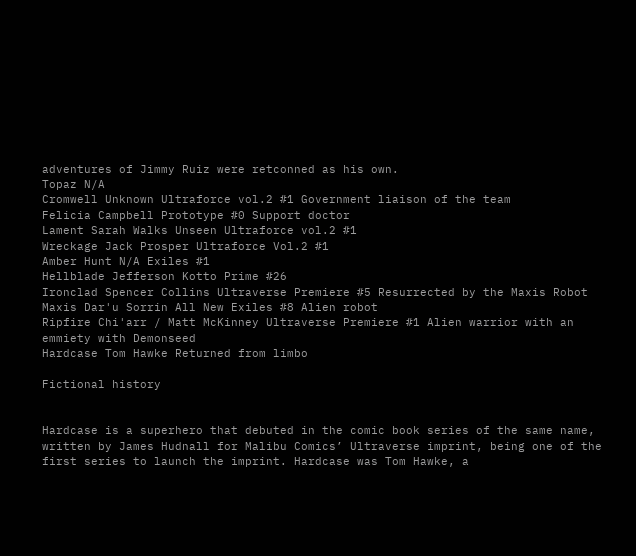adventures of Jimmy Ruiz were retconned as his own.
Topaz N/A
Cromwell Unknown Ultraforce vol.2 #1 Government liaison of the team
Felicia Campbell Prototype #0 Support doctor
Lament Sarah Walks Unseen Ultraforce vol.2 #1
Wreckage Jack Prosper Ultraforce Vol.2 #1
Amber Hunt N/A Exiles #1
Hellblade Jefferson Kotto Prime #26
Ironclad Spencer Collins Ultraverse Premiere #5 Resurrected by the Maxis Robot
Maxis Dar'u Sorrin All New Exiles #8 Alien robot
Ripfire Chi'arr / Matt McKinney Ultraverse Premiere #1 Alien warrior with an emmiety with Demonseed
Hardcase Tom Hawke Returned from limbo

Fictional history


Hardcase is a superhero that debuted in the comic book series of the same name, written by James Hudnall for Malibu Comics’ Ultraverse imprint, being one of the first series to launch the imprint. Hardcase was Tom Hawke, a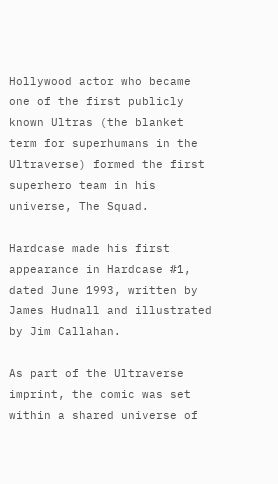Hollywood actor who became one of the first publicly known Ultras (the blanket term for superhumans in the Ultraverse) formed the first superhero team in his universe, The Squad.

Hardcase made his first appearance in Hardcase #1, dated June 1993, written by James Hudnall and illustrated by Jim Callahan.

As part of the Ultraverse imprint, the comic was set within a shared universe of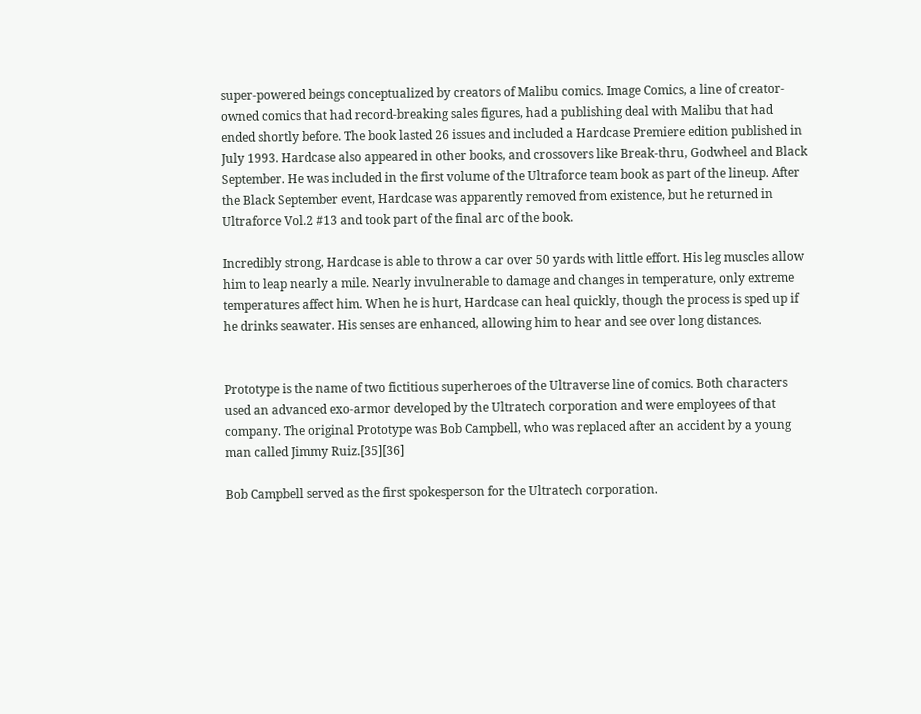super-powered beings conceptualized by creators of Malibu comics. Image Comics, a line of creator-owned comics that had record-breaking sales figures, had a publishing deal with Malibu that had ended shortly before. The book lasted 26 issues and included a Hardcase Premiere edition published in July 1993. Hardcase also appeared in other books, and crossovers like Break-thru, Godwheel and Black September. He was included in the first volume of the Ultraforce team book as part of the lineup. After the Black September event, Hardcase was apparently removed from existence, but he returned in Ultraforce Vol.2 #13 and took part of the final arc of the book.

Incredibly strong, Hardcase is able to throw a car over 50 yards with little effort. His leg muscles allow him to leap nearly a mile. Nearly invulnerable to damage and changes in temperature, only extreme temperatures affect him. When he is hurt, Hardcase can heal quickly, though the process is sped up if he drinks seawater. His senses are enhanced, allowing him to hear and see over long distances.


Prototype is the name of two fictitious superheroes of the Ultraverse line of comics. Both characters used an advanced exo-armor developed by the Ultratech corporation and were employees of that company. The original Prototype was Bob Campbell, who was replaced after an accident by a young man called Jimmy Ruiz.[35][36]

Bob Campbell served as the first spokesperson for the Ultratech corporation.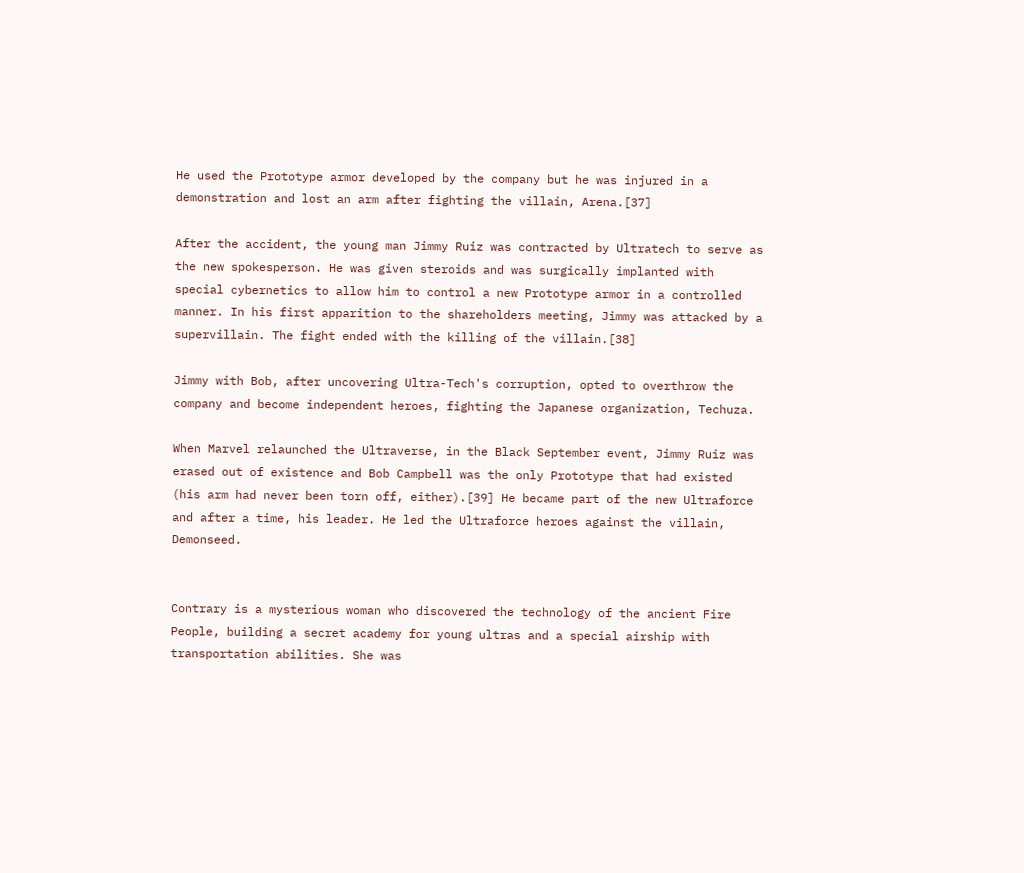He used the Prototype armor developed by the company but he was injured in a demonstration and lost an arm after fighting the villain, Arena.[37]

After the accident, the young man Jimmy Ruiz was contracted by Ultratech to serve as the new spokesperson. He was given steroids and was surgically implanted with special cybernetics to allow him to control a new Prototype armor in a controlled manner. In his first apparition to the shareholders meeting, Jimmy was attacked by a supervillain. The fight ended with the killing of the villain.[38]

Jimmy with Bob, after uncovering Ultra-Tech's corruption, opted to overthrow the company and become independent heroes, fighting the Japanese organization, Techuza.

When Marvel relaunched the Ultraverse, in the Black September event, Jimmy Ruiz was erased out of existence and Bob Campbell was the only Prototype that had existed (his arm had never been torn off, either).[39] He became part of the new Ultraforce and after a time, his leader. He led the Ultraforce heroes against the villain, Demonseed.


Contrary is a mysterious woman who discovered the technology of the ancient Fire People, building a secret academy for young ultras and a special airship with transportation abilities. She was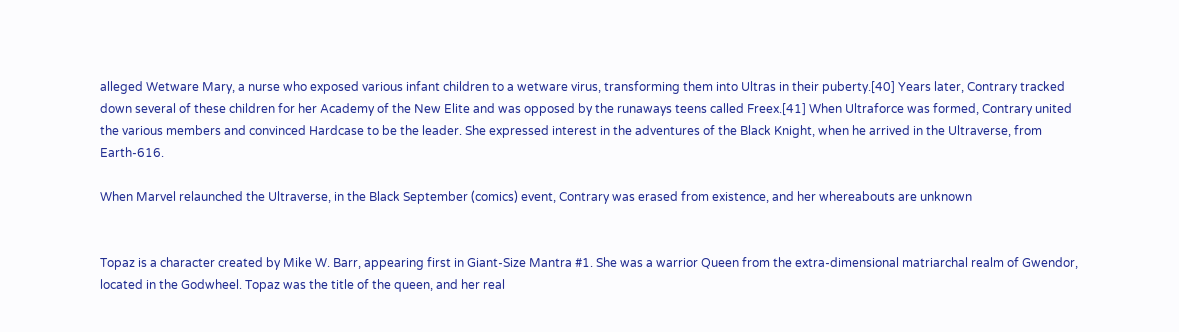alleged Wetware Mary, a nurse who exposed various infant children to a wetware virus, transforming them into Ultras in their puberty.[40] Years later, Contrary tracked down several of these children for her Academy of the New Elite and was opposed by the runaways teens called Freex.[41] When Ultraforce was formed, Contrary united the various members and convinced Hardcase to be the leader. She expressed interest in the adventures of the Black Knight, when he arrived in the Ultraverse, from Earth-616.

When Marvel relaunched the Ultraverse, in the Black September (comics) event, Contrary was erased from existence, and her whereabouts are unknown


Topaz is a character created by Mike W. Barr, appearing first in Giant-Size Mantra #1. She was a warrior Queen from the extra-dimensional matriarchal realm of Gwendor, located in the Godwheel. Topaz was the title of the queen, and her real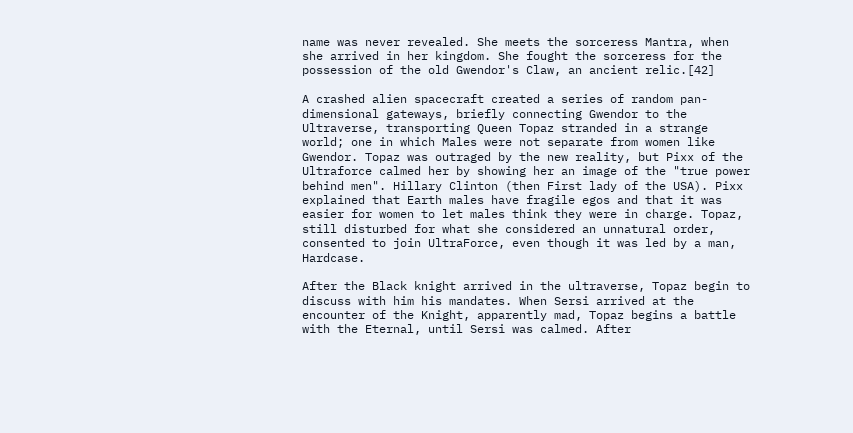name was never revealed. She meets the sorceress Mantra, when she arrived in her kingdom. She fought the sorceress for the possession of the old Gwendor's Claw, an ancient relic.[42]

A crashed alien spacecraft created a series of random pan-dimensional gateways, briefly connecting Gwendor to the Ultraverse, transporting Queen Topaz stranded in a strange world; one in which Males were not separate from women like Gwendor. Topaz was outraged by the new reality, but Pixx of the Ultraforce calmed her by showing her an image of the "true power behind men". Hillary Clinton (then First lady of the USA). Pixx explained that Earth males have fragile egos and that it was easier for women to let males think they were in charge. Topaz, still disturbed for what she considered an unnatural order, consented to join UltraForce, even though it was led by a man, Hardcase.

After the Black knight arrived in the ultraverse, Topaz begin to discuss with him his mandates. When Sersi arrived at the encounter of the Knight, apparently mad, Topaz begins a battle with the Eternal, until Sersi was calmed. After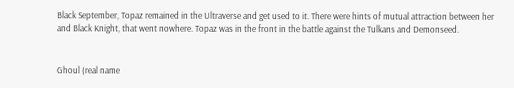Black September, Topaz remained in the Ultraverse and get used to it. There were hints of mutual attraction between her and Black Knight, that went nowhere. Topaz was in the front in the battle against the Tulkans and Demonseed.


Ghoul (real name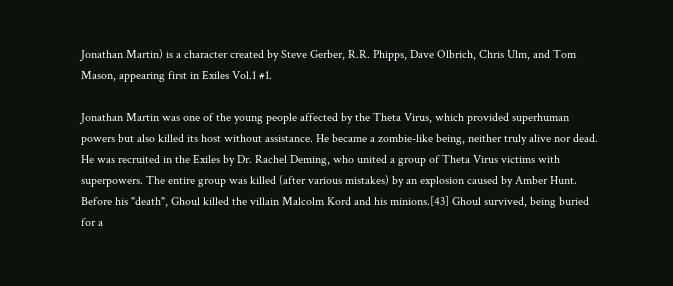Jonathan Martin) is a character created by Steve Gerber, R.R. Phipps, Dave Olbrich, Chris Ulm, and Tom Mason, appearing first in Exiles Vol.1 #1.

Jonathan Martin was one of the young people affected by the Theta Virus, which provided superhuman powers but also killed its host without assistance. He became a zombie-like being, neither truly alive nor dead. He was recruited in the Exiles by Dr. Rachel Deming, who united a group of Theta Virus victims with superpowers. The entire group was killed (after various mistakes) by an explosion caused by Amber Hunt. Before his "death", Ghoul killed the villain Malcolm Kord and his minions.[43] Ghoul survived, being buried for a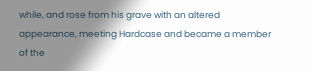while, and rose from his grave with an altered appearance, meeting Hardcase and became a member of the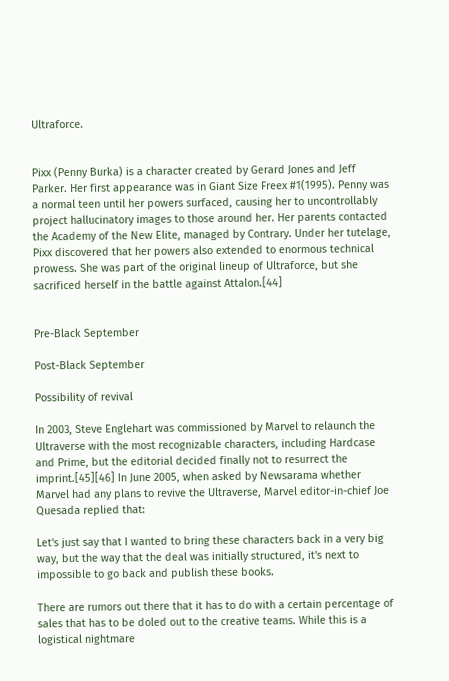Ultraforce.


Pixx (Penny Burka) is a character created by Gerard Jones and Jeff Parker. Her first appearance was in Giant Size Freex #1(1995). Penny was a normal teen until her powers surfaced, causing her to uncontrollably project hallucinatory images to those around her. Her parents contacted the Academy of the New Elite, managed by Contrary. Under her tutelage, Pixx discovered that her powers also extended to enormous technical prowess. She was part of the original lineup of Ultraforce, but she sacrificed herself in the battle against Attalon.[44]


Pre-Black September

Post-Black September

Possibility of revival

In 2003, Steve Englehart was commissioned by Marvel to relaunch the Ultraverse with the most recognizable characters, including Hardcase and Prime, but the editorial decided finally not to resurrect the imprint.[45][46] In June 2005, when asked by Newsarama whether Marvel had any plans to revive the Ultraverse, Marvel editor-in-chief Joe Quesada replied that:

Let's just say that I wanted to bring these characters back in a very big way, but the way that the deal was initially structured, it's next to impossible to go back and publish these books.

There are rumors out there that it has to do with a certain percentage of sales that has to be doled out to the creative teams. While this is a logistical nightmare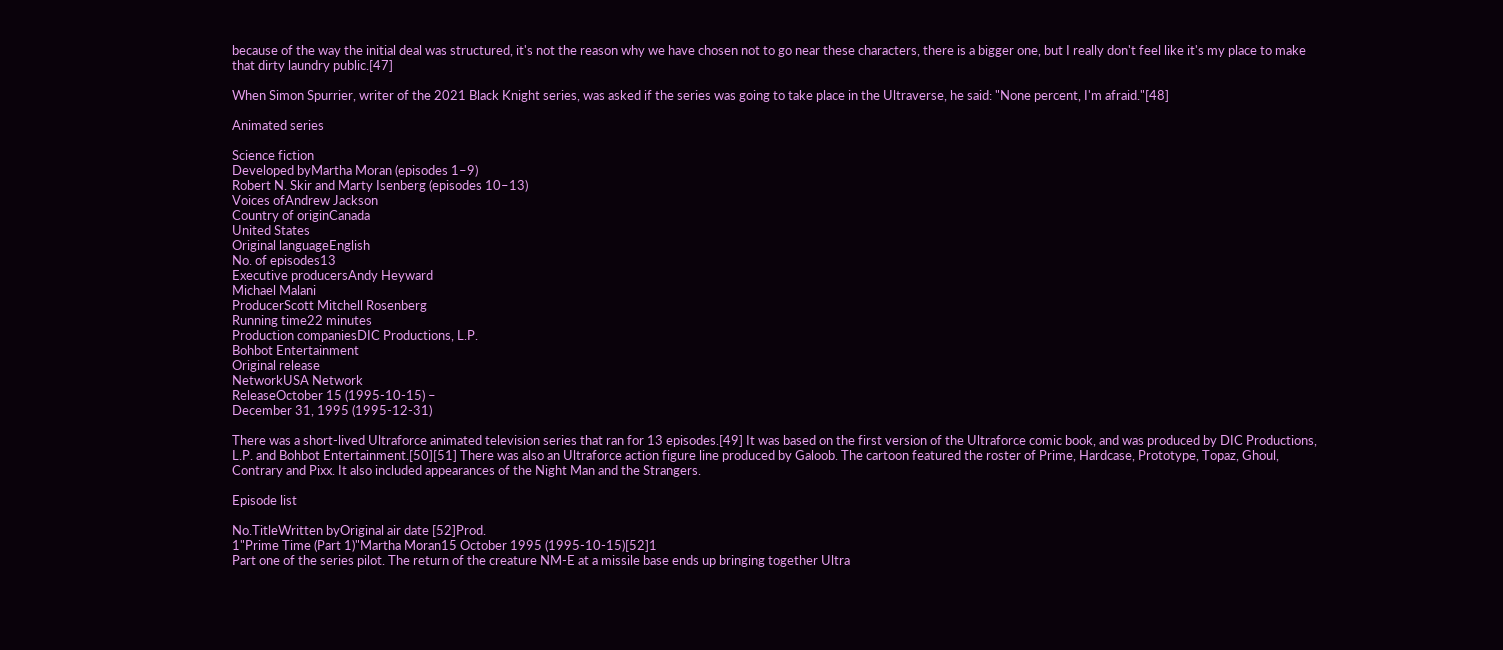because of the way the initial deal was structured, it's not the reason why we have chosen not to go near these characters, there is a bigger one, but I really don't feel like it's my place to make that dirty laundry public.[47]

When Simon Spurrier, writer of the 2021 Black Knight series, was asked if the series was going to take place in the Ultraverse, he said: "None percent, I'm afraid."[48]

Animated series

Science fiction
Developed byMartha Moran (episodes 1–9)
Robert N. Skir and Marty Isenberg (episodes 10–13)
Voices ofAndrew Jackson
Country of originCanada
United States
Original languageEnglish
No. of episodes13
Executive producersAndy Heyward
Michael Malani
ProducerScott Mitchell Rosenberg
Running time22 minutes
Production companiesDIC Productions, L.P.
Bohbot Entertainment
Original release
NetworkUSA Network
ReleaseOctober 15 (1995-10-15) –
December 31, 1995 (1995-12-31)

There was a short-lived Ultraforce animated television series that ran for 13 episodes.[49] It was based on the first version of the Ultraforce comic book, and was produced by DIC Productions, L.P. and Bohbot Entertainment.[50][51] There was also an Ultraforce action figure line produced by Galoob. The cartoon featured the roster of Prime, Hardcase, Prototype, Topaz, Ghoul, Contrary and Pixx. It also included appearances of the Night Man and the Strangers.

Episode list

No.TitleWritten byOriginal air date [52]Prod.
1"Prime Time (Part 1)"Martha Moran15 October 1995 (1995-10-15)[52]1
Part one of the series pilot. The return of the creature NM-E at a missile base ends up bringing together Ultra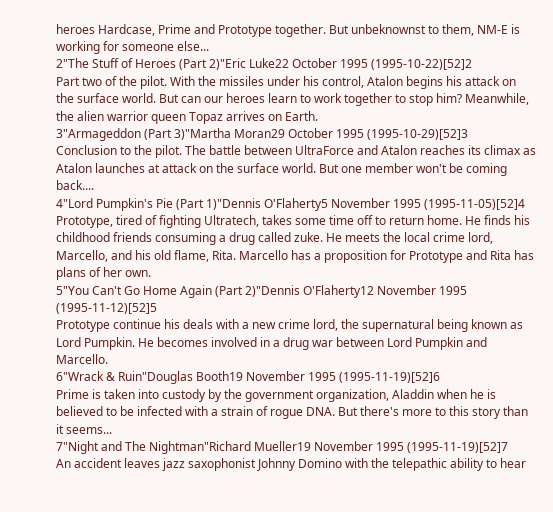heroes Hardcase, Prime and Prototype together. But unbeknownst to them, NM-E is working for someone else...
2"The Stuff of Heroes (Part 2)"Eric Luke22 October 1995 (1995-10-22)[52]2
Part two of the pilot. With the missiles under his control, Atalon begins his attack on the surface world. But can our heroes learn to work together to stop him? Meanwhile, the alien warrior queen Topaz arrives on Earth.
3"Armageddon (Part 3)"Martha Moran29 October 1995 (1995-10-29)[52]3
Conclusion to the pilot. The battle between UltraForce and Atalon reaches its climax as Atalon launches at attack on the surface world. But one member won't be coming back....
4"Lord Pumpkin's Pie (Part 1)"Dennis O'Flaherty5 November 1995 (1995-11-05)[52]4
Prototype, tired of fighting Ultratech, takes some time off to return home. He finds his childhood friends consuming a drug called zuke. He meets the local crime lord, Marcello, and his old flame, Rita. Marcello has a proposition for Prototype and Rita has plans of her own.
5"You Can't Go Home Again (Part 2)"Dennis O'Flaherty12 November 1995 (1995-11-12)[52]5
Prototype continue his deals with a new crime lord, the supernatural being known as Lord Pumpkin. He becomes involved in a drug war between Lord Pumpkin and Marcello.
6"Wrack & Ruin"Douglas Booth19 November 1995 (1995-11-19)[52]6
Prime is taken into custody by the government organization, Aladdin when he is believed to be infected with a strain of rogue DNA. But there's more to this story than it seems...
7"Night and The Nightman"Richard Mueller19 November 1995 (1995-11-19)[52]7
An accident leaves jazz saxophonist Johnny Domino with the telepathic ability to hear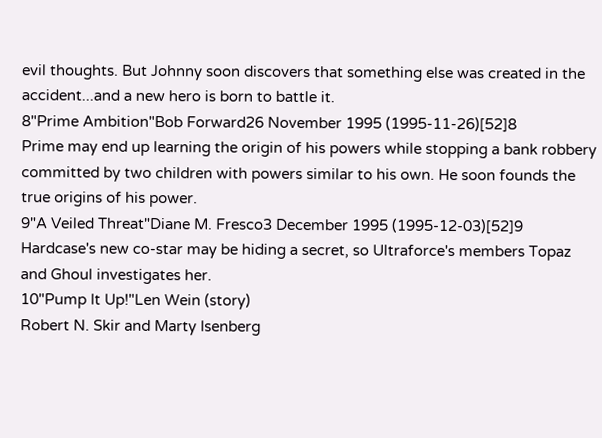evil thoughts. But Johnny soon discovers that something else was created in the accident...and a new hero is born to battle it.
8"Prime Ambition"Bob Forward26 November 1995 (1995-11-26)[52]8
Prime may end up learning the origin of his powers while stopping a bank robbery committed by two children with powers similar to his own. He soon founds the true origins of his power.
9"A Veiled Threat"Diane M. Fresco3 December 1995 (1995-12-03)[52]9
Hardcase's new co-star may be hiding a secret, so Ultraforce's members Topaz and Ghoul investigates her.
10"Pump It Up!"Len Wein (story)
Robert N. Skir and Marty Isenberg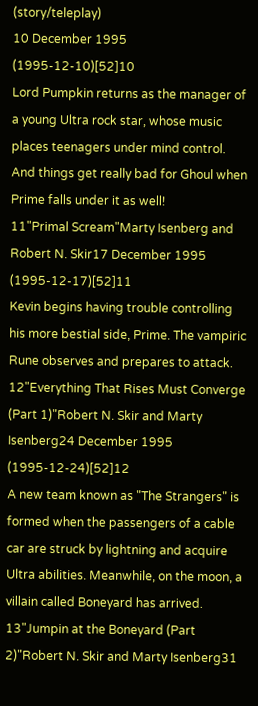(story/teleplay)
10 December 1995 (1995-12-10)[52]10
Lord Pumpkin returns as the manager of a young Ultra rock star, whose music places teenagers under mind control. And things get really bad for Ghoul when Prime falls under it as well!
11"Primal Scream"Marty Isenberg and Robert N. Skir17 December 1995 (1995-12-17)[52]11
Kevin begins having trouble controlling his more bestial side, Prime. The vampiric Rune observes and prepares to attack.
12"Everything That Rises Must Converge (Part 1)"Robert N. Skir and Marty Isenberg24 December 1995 (1995-12-24)[52]12
A new team known as "The Strangers" is formed when the passengers of a cable car are struck by lightning and acquire Ultra abilities. Meanwhile, on the moon, a villain called Boneyard has arrived.
13"Jumpin at the Boneyard (Part 2)"Robert N. Skir and Marty Isenberg31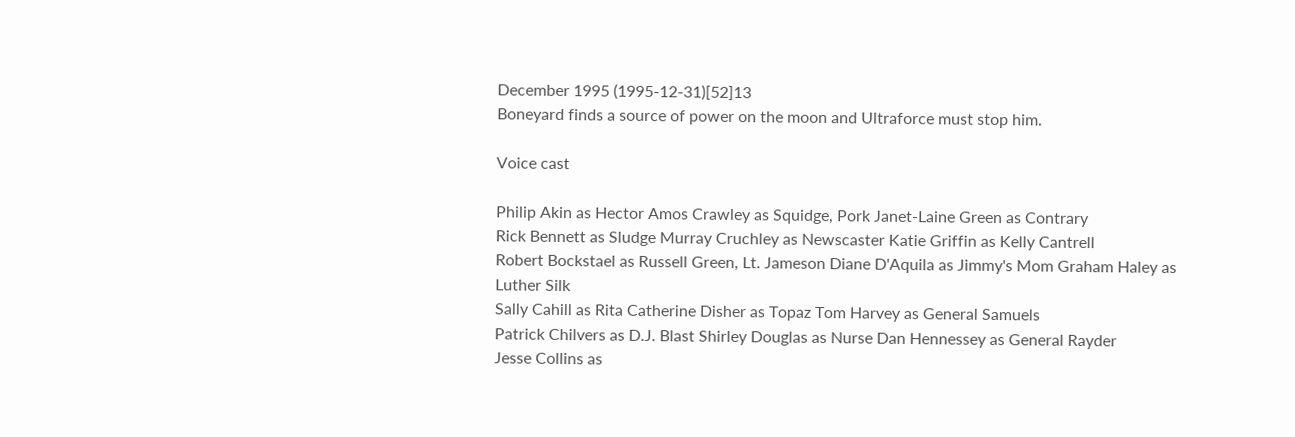December 1995 (1995-12-31)[52]13
Boneyard finds a source of power on the moon and Ultraforce must stop him.

Voice cast

Philip Akin as Hector Amos Crawley as Squidge, Pork Janet-Laine Green as Contrary
Rick Bennett as Sludge Murray Cruchley as Newscaster Katie Griffin as Kelly Cantrell
Robert Bockstael as Russell Green, Lt. Jameson Diane D'Aquila as Jimmy's Mom Graham Haley as Luther Silk
Sally Cahill as Rita Catherine Disher as Topaz Tom Harvey as General Samuels
Patrick Chilvers as D.J. Blast Shirley Douglas as Nurse Dan Hennessey as General Rayder
Jesse Collins as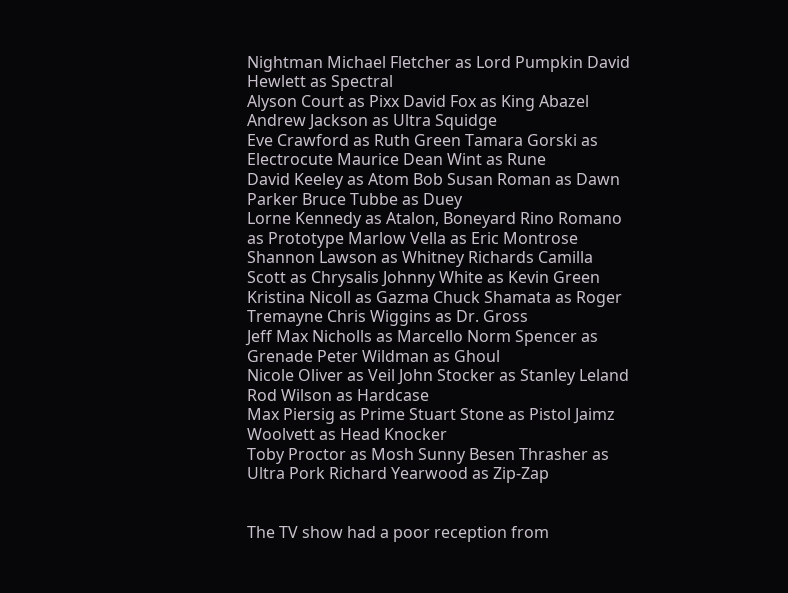Nightman Michael Fletcher as Lord Pumpkin David Hewlett as Spectral
Alyson Court as Pixx David Fox as King Abazel Andrew Jackson as Ultra Squidge
Eve Crawford as Ruth Green Tamara Gorski as Electrocute Maurice Dean Wint as Rune
David Keeley as Atom Bob Susan Roman as Dawn Parker Bruce Tubbe as Duey
Lorne Kennedy as Atalon, Boneyard Rino Romano as Prototype Marlow Vella as Eric Montrose
Shannon Lawson as Whitney Richards Camilla Scott as Chrysalis Johnny White as Kevin Green
Kristina Nicoll as Gazma Chuck Shamata as Roger Tremayne Chris Wiggins as Dr. Gross
Jeff Max Nicholls as Marcello Norm Spencer as Grenade Peter Wildman as Ghoul
Nicole Oliver as Veil John Stocker as Stanley Leland Rod Wilson as Hardcase
Max Piersig as Prime Stuart Stone as Pistol Jaimz Woolvett as Head Knocker
Toby Proctor as Mosh Sunny Besen Thrasher as Ultra Pork Richard Yearwood as Zip-Zap


The TV show had a poor reception from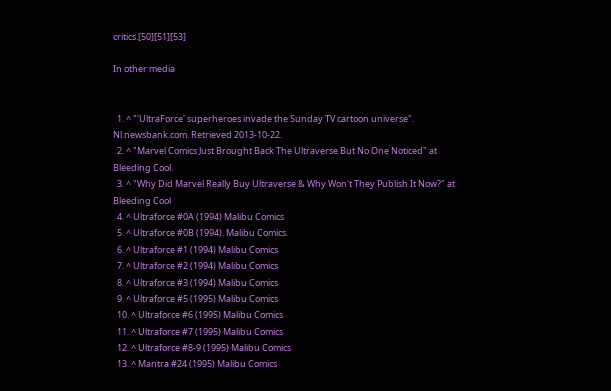critics.[50][51][53]

In other media


  1. ^ "'UltraForce' superheroes invade the Sunday TV cartoon universe". Nl.newsbank.com. Retrieved 2013-10-22.
  2. ^ "Marvel Comics Just Brought Back The Ultraverse But No One Noticed" at Bleeding Cool.
  3. ^ "Why Did Marvel Really Buy Ultraverse & Why Won't They Publish It Now?" at Bleeding Cool
  4. ^ Ultraforce #0A (1994) Malibu Comics
  5. ^ Ultraforce #0B (1994). Malibu Comics.
  6. ^ Ultraforce #1 (1994) Malibu Comics
  7. ^ Ultraforce #2 (1994) Malibu Comics
  8. ^ Ultraforce #3 (1994) Malibu Comics
  9. ^ Ultraforce #5 (1995) Malibu Comics
  10. ^ Ultraforce #6 (1995) Malibu Comics
  11. ^ Ultraforce #7 (1995) Malibu Comics
  12. ^ Ultraforce #8-9 (1995) Malibu Comics
  13. ^ Mantra #24 (1995) Malibu Comics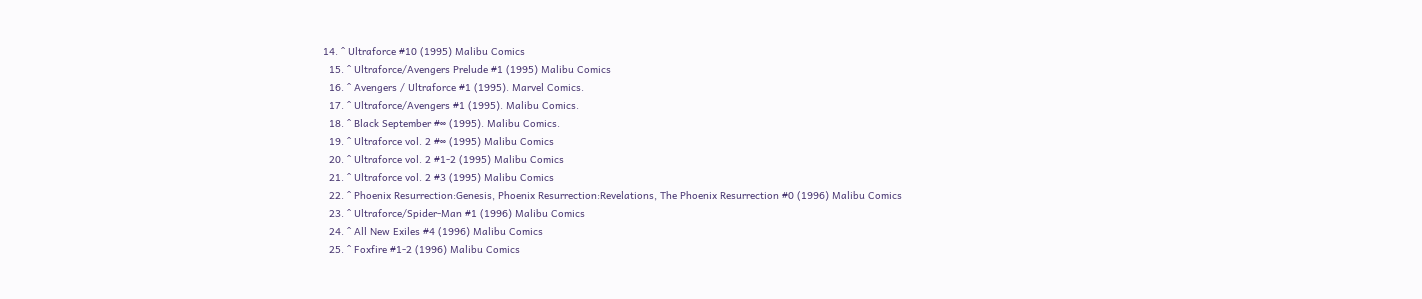14. ^ Ultraforce #10 (1995) Malibu Comics
  15. ^ Ultraforce/Avengers Prelude #1 (1995) Malibu Comics
  16. ^ Avengers / Ultraforce #1 (1995). Marvel Comics.
  17. ^ Ultraforce/Avengers #1 (1995). Malibu Comics.
  18. ^ Black September #∞ (1995). Malibu Comics.
  19. ^ Ultraforce vol. 2 #∞ (1995) Malibu Comics
  20. ^ Ultraforce vol. 2 #1-2 (1995) Malibu Comics
  21. ^ Ultraforce vol. 2 #3 (1995) Malibu Comics
  22. ^ Phoenix Resurrection:Genesis, Phoenix Resurrection:Revelations, The Phoenix Resurrection #0 (1996) Malibu Comics
  23. ^ Ultraforce/Spider-Man #1 (1996) Malibu Comics
  24. ^ All New Exiles #4 (1996) Malibu Comics
  25. ^ Foxfire #1-2 (1996) Malibu Comics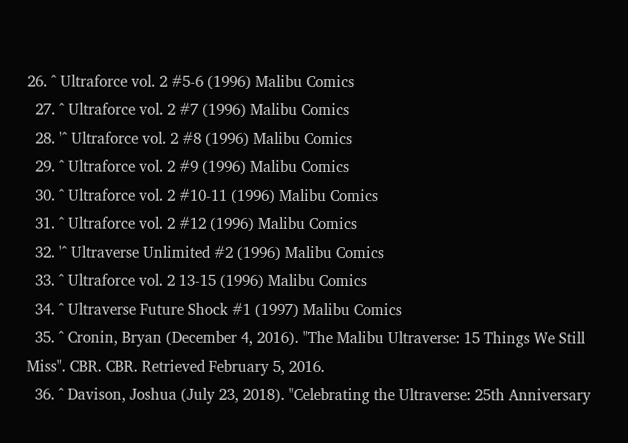26. ^ Ultraforce vol. 2 #5-6 (1996) Malibu Comics
  27. ^ Ultraforce vol. 2 #7 (1996) Malibu Comics
  28. '^ Ultraforce vol. 2 #8 (1996) Malibu Comics
  29. ^ Ultraforce vol. 2 #9 (1996) Malibu Comics
  30. ^ Ultraforce vol. 2 #10-11 (1996) Malibu Comics
  31. ^ Ultraforce vol. 2 #12 (1996) Malibu Comics
  32. '^ Ultraverse Unlimited #2 (1996) Malibu Comics
  33. ^ Ultraforce vol. 2 13-15 (1996) Malibu Comics
  34. ^ Ultraverse Future Shock #1 (1997) Malibu Comics
  35. ^ Cronin, Bryan (December 4, 2016). "The Malibu Ultraverse: 15 Things We Still Miss". CBR. CBR. Retrieved February 5, 2016.
  36. ^ Davison, Joshua (July 23, 2018). "Celebrating the Ultraverse: 25th Anniversary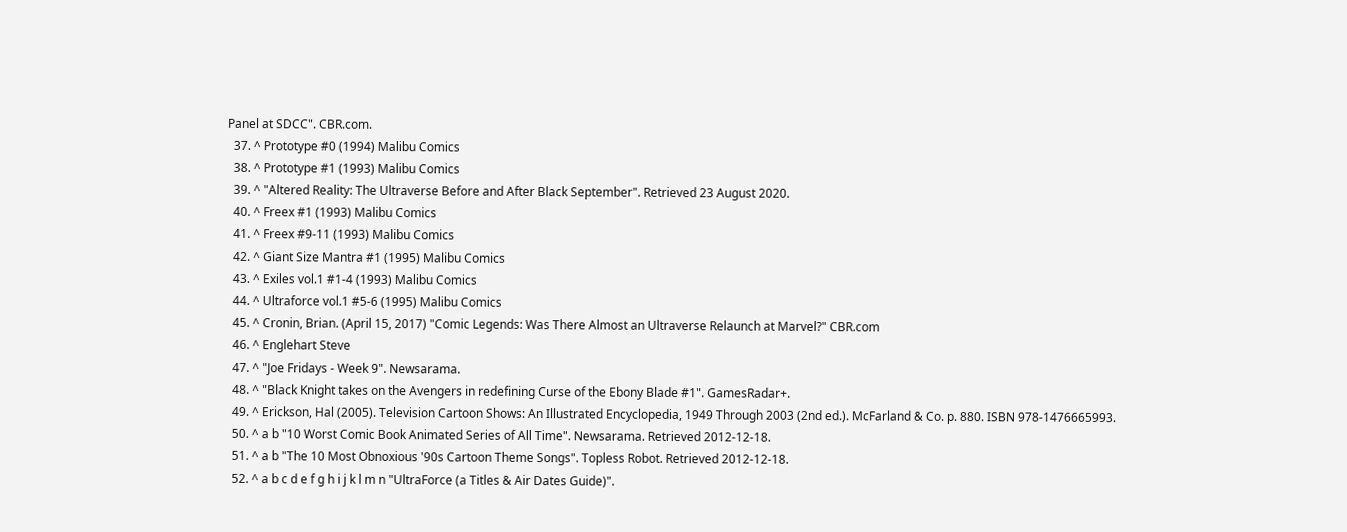Panel at SDCC". CBR.com.
  37. ^ Prototype #0 (1994) Malibu Comics
  38. ^ Prototype #1 (1993) Malibu Comics
  39. ^ "Altered Reality: The Ultraverse Before and After Black September". Retrieved 23 August 2020.
  40. ^ Freex #1 (1993) Malibu Comics
  41. ^ Freex #9-11 (1993) Malibu Comics
  42. ^ Giant Size Mantra #1 (1995) Malibu Comics
  43. ^ Exiles vol.1 #1-4 (1993) Malibu Comics
  44. ^ Ultraforce vol.1 #5-6 (1995) Malibu Comics
  45. ^ Cronin, Brian. (April 15, 2017) "Comic Legends: Was There Almost an Ultraverse Relaunch at Marvel?" CBR.com
  46. ^ Englehart Steve
  47. ^ "Joe Fridays - Week 9". Newsarama.
  48. ^ "Black Knight takes on the Avengers in redefining Curse of the Ebony Blade #1". GamesRadar+.
  49. ^ Erickson, Hal (2005). Television Cartoon Shows: An Illustrated Encyclopedia, 1949 Through 2003 (2nd ed.). McFarland & Co. p. 880. ISBN 978-1476665993.
  50. ^ a b "10 Worst Comic Book Animated Series of All Time". Newsarama. Retrieved 2012-12-18.
  51. ^ a b "The 10 Most Obnoxious '90s Cartoon Theme Songs". Topless Robot. Retrieved 2012-12-18.
  52. ^ a b c d e f g h i j k l m n "UltraForce (a Titles & Air Dates Guide)".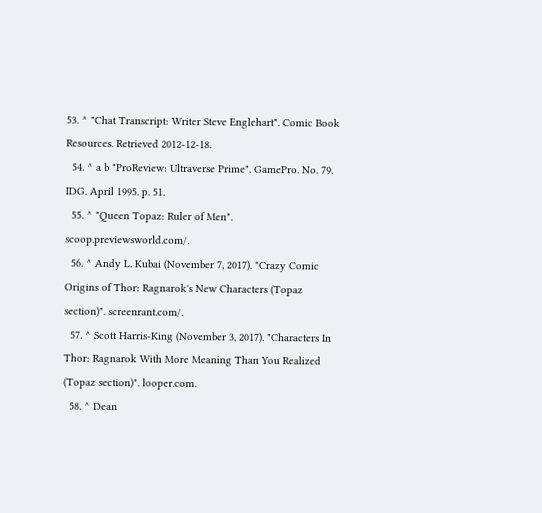53. ^ "Chat Transcript: Writer Steve Englehart". Comic Book Resources. Retrieved 2012-12-18.
  54. ^ a b "ProReview: Ultraverse Prime". GamePro. No. 79. IDG. April 1995. p. 51.
  55. ^ "Queen Topaz: Ruler of Men". scoop.previewsworld.com/.
  56. ^ Andy L. Kubai (November 7, 2017). "Crazy Comic Origins of Thor: Ragnarok's New Characters (Topaz section)". screenrant.com/.
  57. ^ Scott Harris-King (November 3, 2017). "Characters In Thor: Ragnarok With More Meaning Than You Realized (Topaz section)". looper.com.
  58. ^ Dean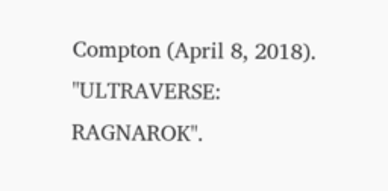Compton (April 8, 2018). "ULTRAVERSE: RAGNAROK".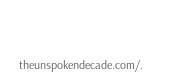theunspokendecade.com/.